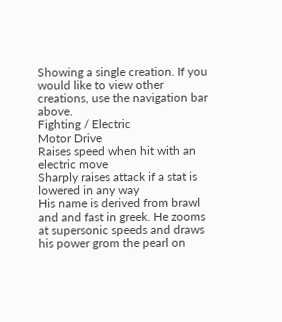Showing a single creation. If you would like to view other creations, use the navigation bar above.
Fighting / Electric
Motor Drive
Raises speed when hit with an electric move
Sharply raises attack if a stat is lowered in any way
His name is derived from brawl and and fast in greek. He zooms at supersonic speeds and draws his power grom the pearl on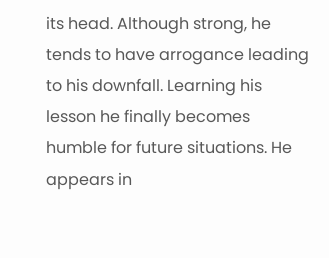its head. Although strong, he tends to have arrogance leading to his downfall. Learning his lesson he finally becomes humble for future situations. He appears in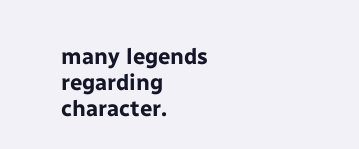many legends regarding character.